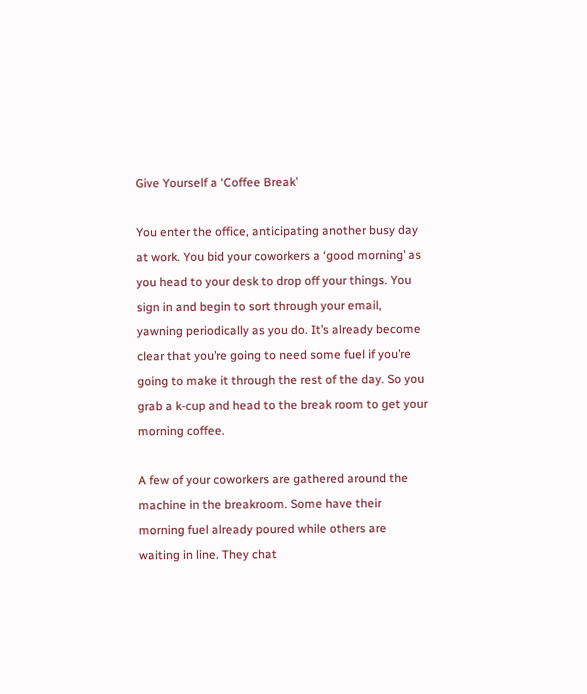Give Yourself a ‘Coffee Break’

You enter the office, anticipating another busy day at work. You bid your coworkers a ‘good morning’ as you head to your desk to drop off your things. You sign in and begin to sort through your email, yawning periodically as you do. It’s already become clear that you’re going to need some fuel if you’re going to make it through the rest of the day. So you grab a k-cup and head to the break room to get your morning coffee.

A few of your coworkers are gathered around the machine in the breakroom. Some have their morning fuel already poured while others are waiting in line. They chat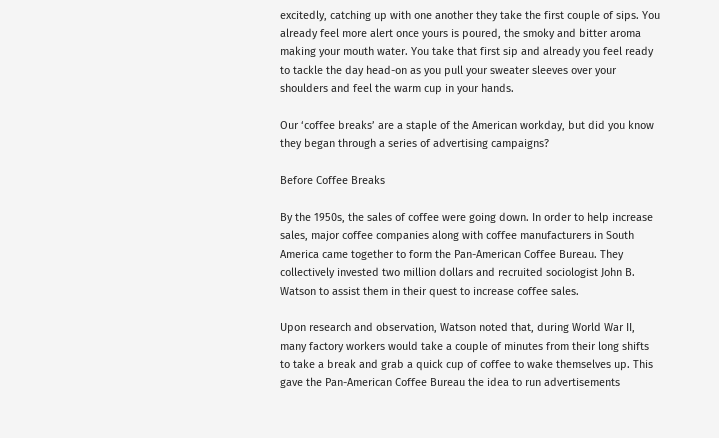excitedly, catching up with one another they take the first couple of sips. You already feel more alert once yours is poured, the smoky and bitter aroma making your mouth water. You take that first sip and already you feel ready to tackle the day head-on as you pull your sweater sleeves over your shoulders and feel the warm cup in your hands.

Our ‘coffee breaks’ are a staple of the American workday, but did you know they began through a series of advertising campaigns?

Before Coffee Breaks

By the 1950s, the sales of coffee were going down. In order to help increase sales, major coffee companies along with coffee manufacturers in South America came together to form the Pan-American Coffee Bureau. They collectively invested two million dollars and recruited sociologist John B. Watson to assist them in their quest to increase coffee sales.

Upon research and observation, Watson noted that, during World War II, many factory workers would take a couple of minutes from their long shifts to take a break and grab a quick cup of coffee to wake themselves up. This gave the Pan-American Coffee Bureau the idea to run advertisements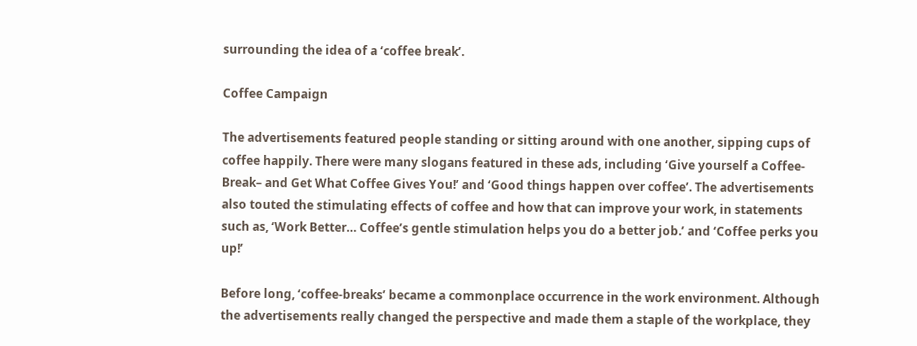surrounding the idea of a ‘coffee break’.

Coffee Campaign

The advertisements featured people standing or sitting around with one another, sipping cups of coffee happily. There were many slogans featured in these ads, including ‘Give yourself a Coffee-Break– and Get What Coffee Gives You!’ and ‘Good things happen over coffee’. The advertisements also touted the stimulating effects of coffee and how that can improve your work, in statements such as, ‘Work Better… Coffee’s gentle stimulation helps you do a better job.’ and ‘Coffee perks you up!’

Before long, ‘coffee-breaks’ became a commonplace occurrence in the work environment. Although the advertisements really changed the perspective and made them a staple of the workplace, they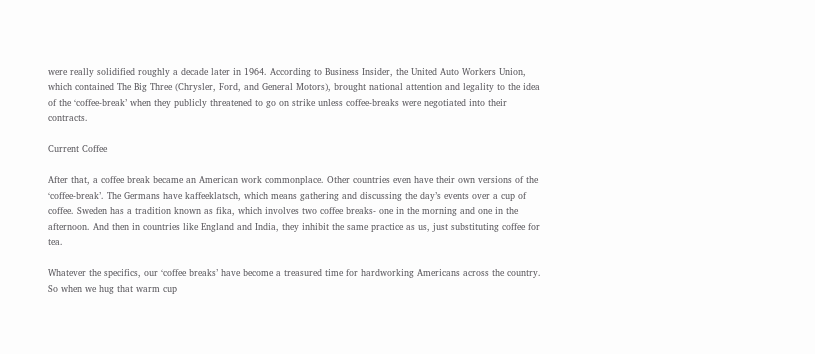were really solidified roughly a decade later in 1964. According to Business Insider, the United Auto Workers Union, which contained The Big Three (Chrysler, Ford, and General Motors), brought national attention and legality to the idea of the ‘coffee-break’ when they publicly threatened to go on strike unless coffee-breaks were negotiated into their contracts.

Current Coffee

After that, a coffee break became an American work commonplace. Other countries even have their own versions of the ‘coffee-break’. The Germans have kaffeeklatsch, which means gathering and discussing the day’s events over a cup of coffee. Sweden has a tradition known as fika, which involves two coffee breaks- one in the morning and one in the afternoon. And then in countries like England and India, they inhibit the same practice as us, just substituting coffee for tea.

Whatever the specifics, our ‘coffee breaks’ have become a treasured time for hardworking Americans across the country. So when we hug that warm cup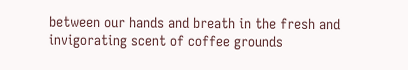between our hands and breath in the fresh and invigorating scent of coffee grounds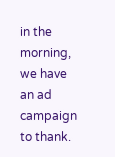in the morning, we have an ad campaign to thank.